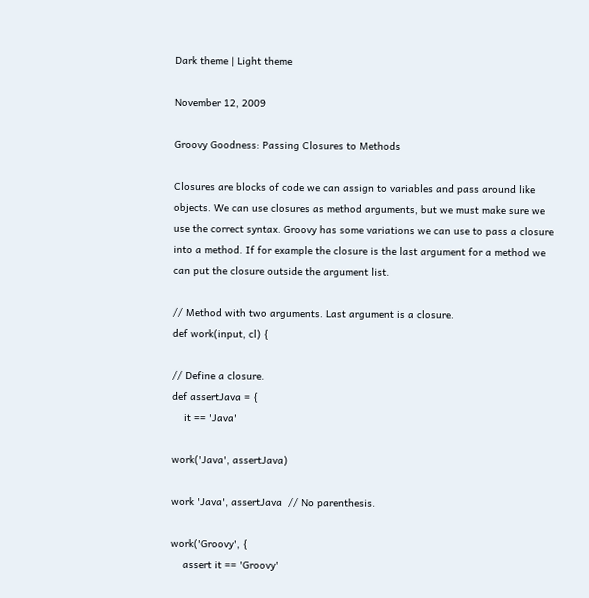Dark theme | Light theme

November 12, 2009

Groovy Goodness: Passing Closures to Methods

Closures are blocks of code we can assign to variables and pass around like objects. We can use closures as method arguments, but we must make sure we use the correct syntax. Groovy has some variations we can use to pass a closure into a method. If for example the closure is the last argument for a method we can put the closure outside the argument list.

// Method with two arguments. Last argument is a closure.
def work(input, cl) {

// Define a closure.
def assertJava = {
    it == 'Java'

work('Java', assertJava)

work 'Java', assertJava  // No parenthesis.

work('Groovy', {
    assert it == 'Groovy'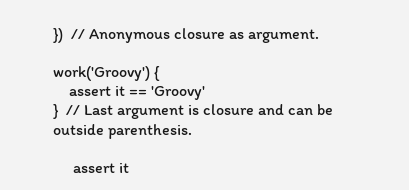})  // Anonymous closure as argument.

work('Groovy') {
    assert it == 'Groovy'
}  // Last argument is closure and can be outside parenthesis.

     assert it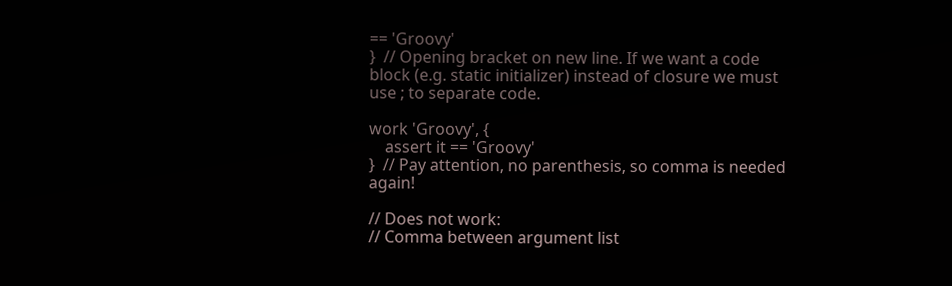== 'Groovy'
}  // Opening bracket on new line. If we want a code block (e.g. static initializer) instead of closure we must use ; to separate code.

work 'Groovy', {
    assert it == 'Groovy'
}  // Pay attention, no parenthesis, so comma is needed again!

// Does not work:
// Comma between argument list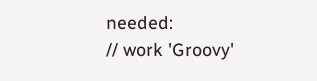needed:
// work 'Groovy'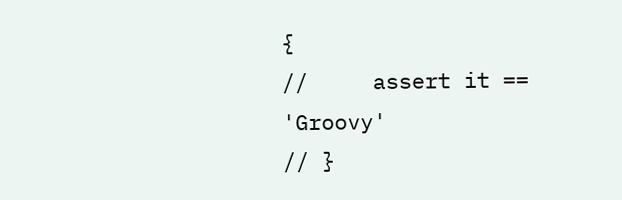{
//     assert it == 'Groovy'
// }